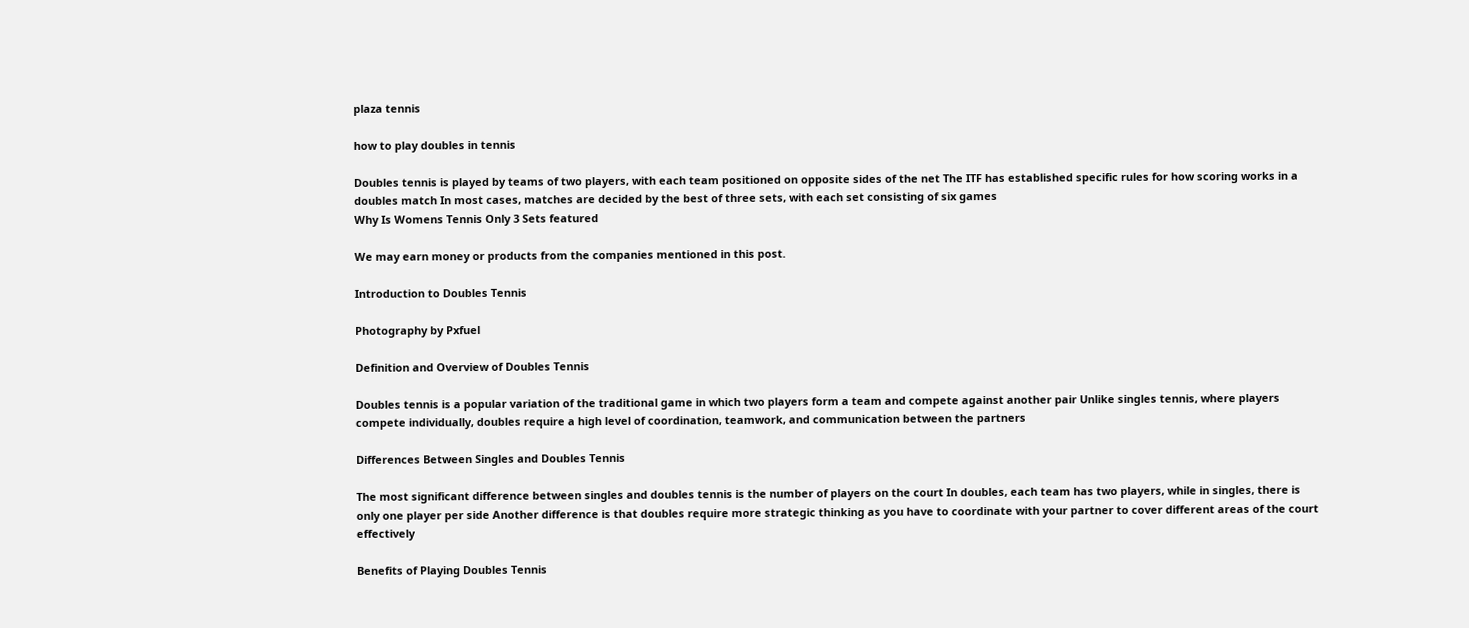plaza tennis

how to play doubles in tennis

Doubles tennis is played by teams of two players, with each team positioned on opposite sides of the net The ITF has established specific rules for how scoring works in a doubles match In most cases, matches are decided by the best of three sets, with each set consisting of six games
Why Is Womens Tennis Only 3 Sets featured

We may earn money or products from the companies mentioned in this post.

Introduction to Doubles Tennis

Photography by Pxfuel

Definition and Overview of Doubles Tennis

Doubles tennis is a popular variation of the traditional game in which two players form a team and compete against another pair Unlike singles tennis, where players compete individually, doubles require a high level of coordination, teamwork, and communication between the partners

Differences Between Singles and Doubles Tennis

The most significant difference between singles and doubles tennis is the number of players on the court In doubles, each team has two players, while in singles, there is only one player per side Another difference is that doubles require more strategic thinking as you have to coordinate with your partner to cover different areas of the court effectively

Benefits of Playing Doubles Tennis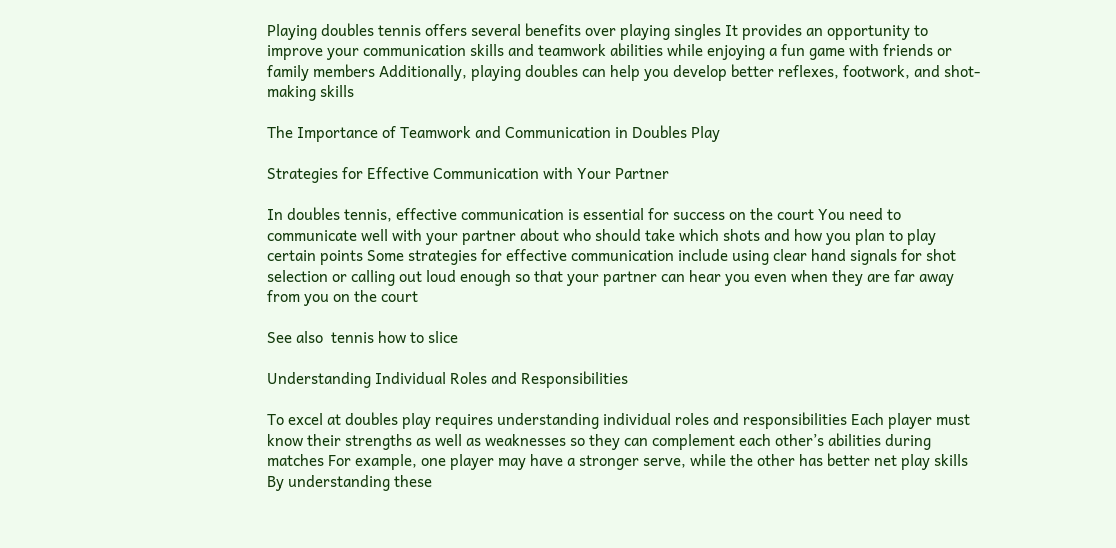Playing doubles tennis offers several benefits over playing singles It provides an opportunity to improve your communication skills and teamwork abilities while enjoying a fun game with friends or family members Additionally, playing doubles can help you develop better reflexes, footwork, and shot-making skills

The Importance of Teamwork and Communication in Doubles Play

Strategies for Effective Communication with Your Partner

In doubles tennis, effective communication is essential for success on the court You need to communicate well with your partner about who should take which shots and how you plan to play certain points Some strategies for effective communication include using clear hand signals for shot selection or calling out loud enough so that your partner can hear you even when they are far away from you on the court

See also  tennis how to slice

Understanding Individual Roles and Responsibilities

To excel at doubles play requires understanding individual roles and responsibilities Each player must know their strengths as well as weaknesses so they can complement each other’s abilities during matches For example, one player may have a stronger serve, while the other has better net play skills By understanding these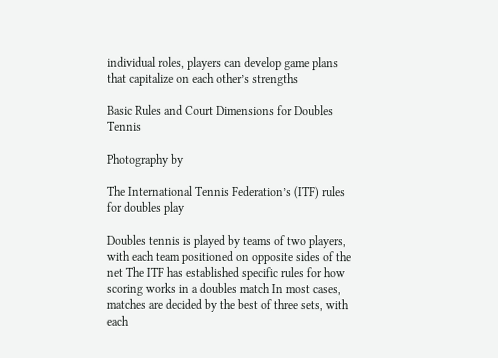individual roles, players can develop game plans that capitalize on each other’s strengths

Basic Rules and Court Dimensions for Doubles Tennis

Photography by

The International Tennis Federation’s (ITF) rules for doubles play

Doubles tennis is played by teams of two players, with each team positioned on opposite sides of the net The ITF has established specific rules for how scoring works in a doubles match In most cases, matches are decided by the best of three sets, with each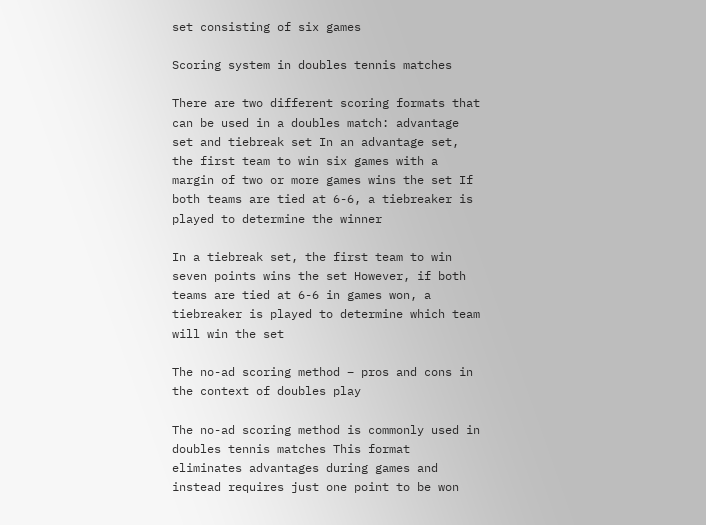set consisting of six games

Scoring system in doubles tennis matches

There are two different scoring formats that can be used in a doubles match: advantage set and tiebreak set In an advantage set, the first team to win six games with a margin of two or more games wins the set If both teams are tied at 6-6, a tiebreaker is played to determine the winner

In a tiebreak set, the first team to win seven points wins the set However, if both teams are tied at 6-6 in games won, a tiebreaker is played to determine which team will win the set

The no-ad scoring method – pros and cons in the context of doubles play

The no-ad scoring method is commonly used in doubles tennis matches This format eliminates advantages during games and instead requires just one point to be won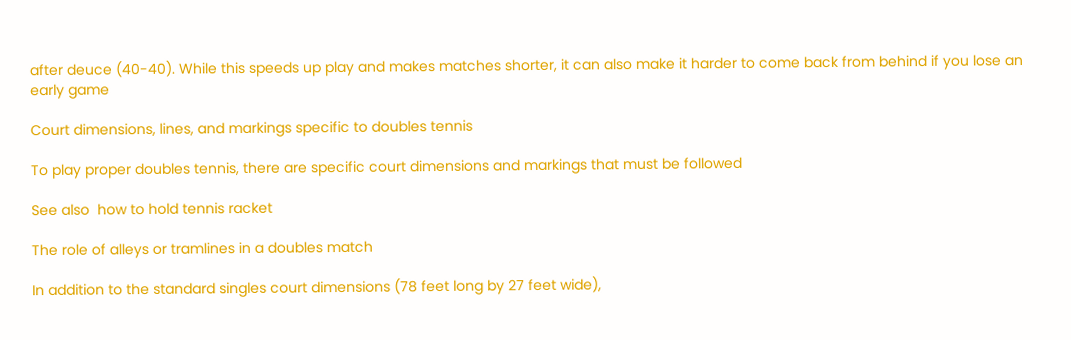after deuce (40-40). While this speeds up play and makes matches shorter, it can also make it harder to come back from behind if you lose an early game

Court dimensions, lines, and markings specific to doubles tennis

To play proper doubles tennis, there are specific court dimensions and markings that must be followed

See also  how to hold tennis racket

The role of alleys or tramlines in a doubles match

In addition to the standard singles court dimensions (78 feet long by 27 feet wide),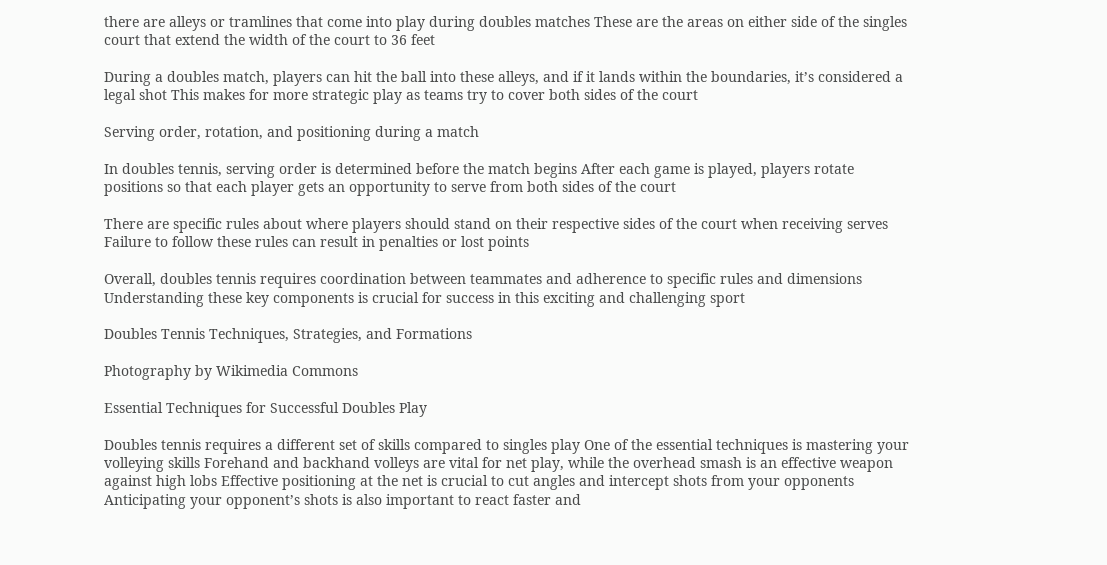there are alleys or tramlines that come into play during doubles matches These are the areas on either side of the singles court that extend the width of the court to 36 feet

During a doubles match, players can hit the ball into these alleys, and if it lands within the boundaries, it’s considered a legal shot This makes for more strategic play as teams try to cover both sides of the court

Serving order, rotation, and positioning during a match

In doubles tennis, serving order is determined before the match begins After each game is played, players rotate positions so that each player gets an opportunity to serve from both sides of the court

There are specific rules about where players should stand on their respective sides of the court when receiving serves Failure to follow these rules can result in penalties or lost points

Overall, doubles tennis requires coordination between teammates and adherence to specific rules and dimensions Understanding these key components is crucial for success in this exciting and challenging sport

Doubles Tennis Techniques, Strategies, and Formations

Photography by Wikimedia Commons

Essential Techniques for Successful Doubles Play

Doubles tennis requires a different set of skills compared to singles play One of the essential techniques is mastering your volleying skills Forehand and backhand volleys are vital for net play, while the overhead smash is an effective weapon against high lobs Effective positioning at the net is crucial to cut angles and intercept shots from your opponents Anticipating your opponent’s shots is also important to react faster and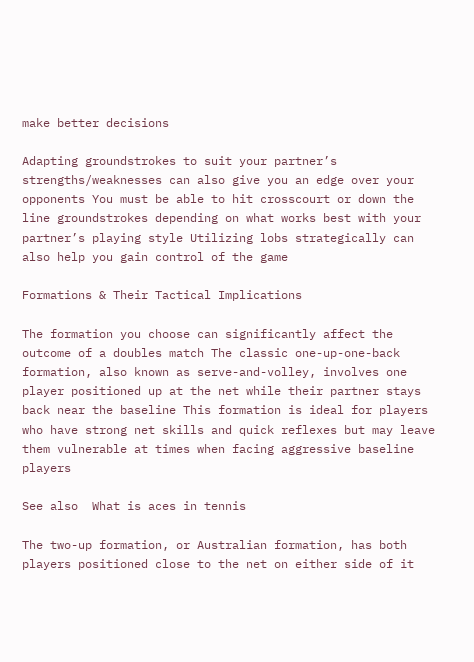make better decisions

Adapting groundstrokes to suit your partner’s strengths/weaknesses can also give you an edge over your opponents You must be able to hit crosscourt or down the line groundstrokes depending on what works best with your partner’s playing style Utilizing lobs strategically can also help you gain control of the game

Formations & Their Tactical Implications

The formation you choose can significantly affect the outcome of a doubles match The classic one-up-one-back formation, also known as serve-and-volley, involves one player positioned up at the net while their partner stays back near the baseline This formation is ideal for players who have strong net skills and quick reflexes but may leave them vulnerable at times when facing aggressive baseline players

See also  What is aces in tennis

The two-up formation, or Australian formation, has both players positioned close to the net on either side of it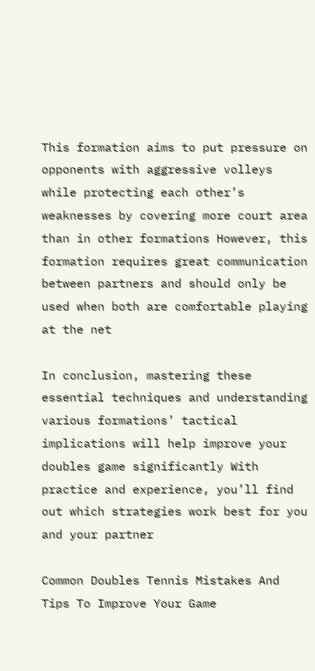This formation aims to put pressure on opponents with aggressive volleys while protecting each other’s weaknesses by covering more court area than in other formations However, this formation requires great communication between partners and should only be used when both are comfortable playing at the net

In conclusion, mastering these essential techniques and understanding various formations’ tactical implications will help improve your doubles game significantly With practice and experience, you’ll find out which strategies work best for you and your partner

Common Doubles Tennis Mistakes And Tips To Improve Your Game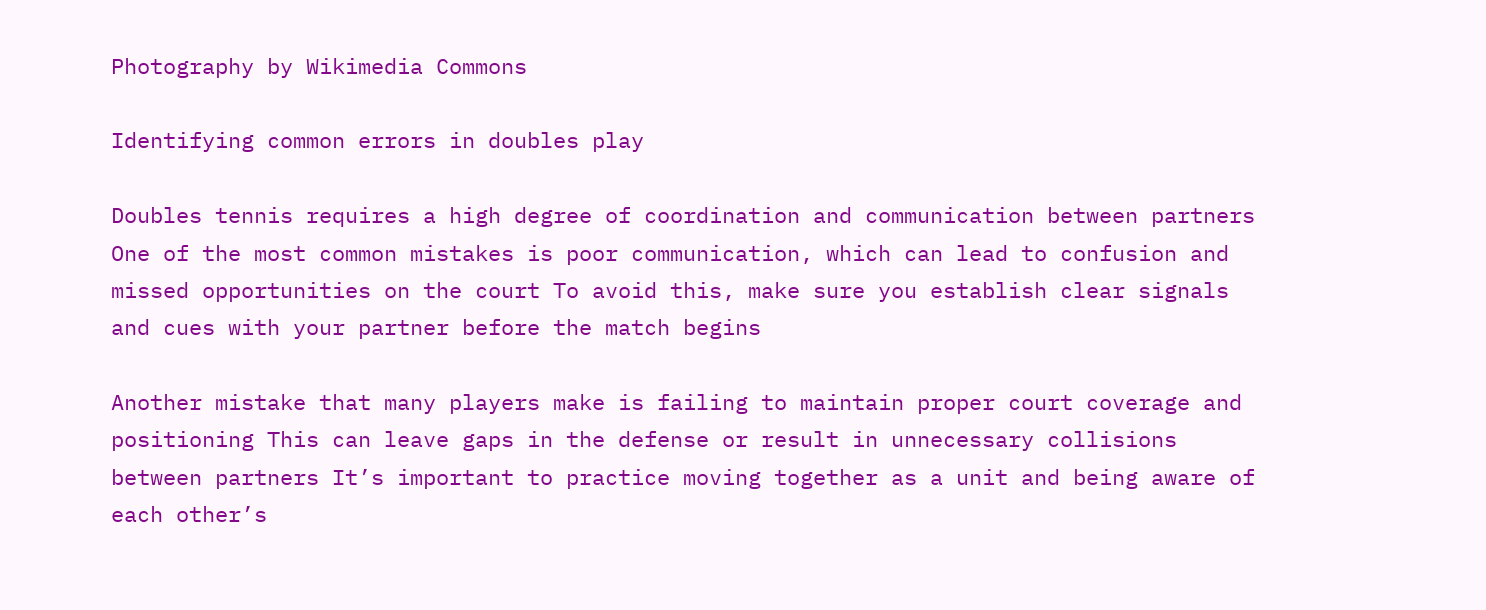Photography by Wikimedia Commons

Identifying common errors in doubles play

Doubles tennis requires a high degree of coordination and communication between partners One of the most common mistakes is poor communication, which can lead to confusion and missed opportunities on the court To avoid this, make sure you establish clear signals and cues with your partner before the match begins

Another mistake that many players make is failing to maintain proper court coverage and positioning This can leave gaps in the defense or result in unnecessary collisions between partners It’s important to practice moving together as a unit and being aware of each other’s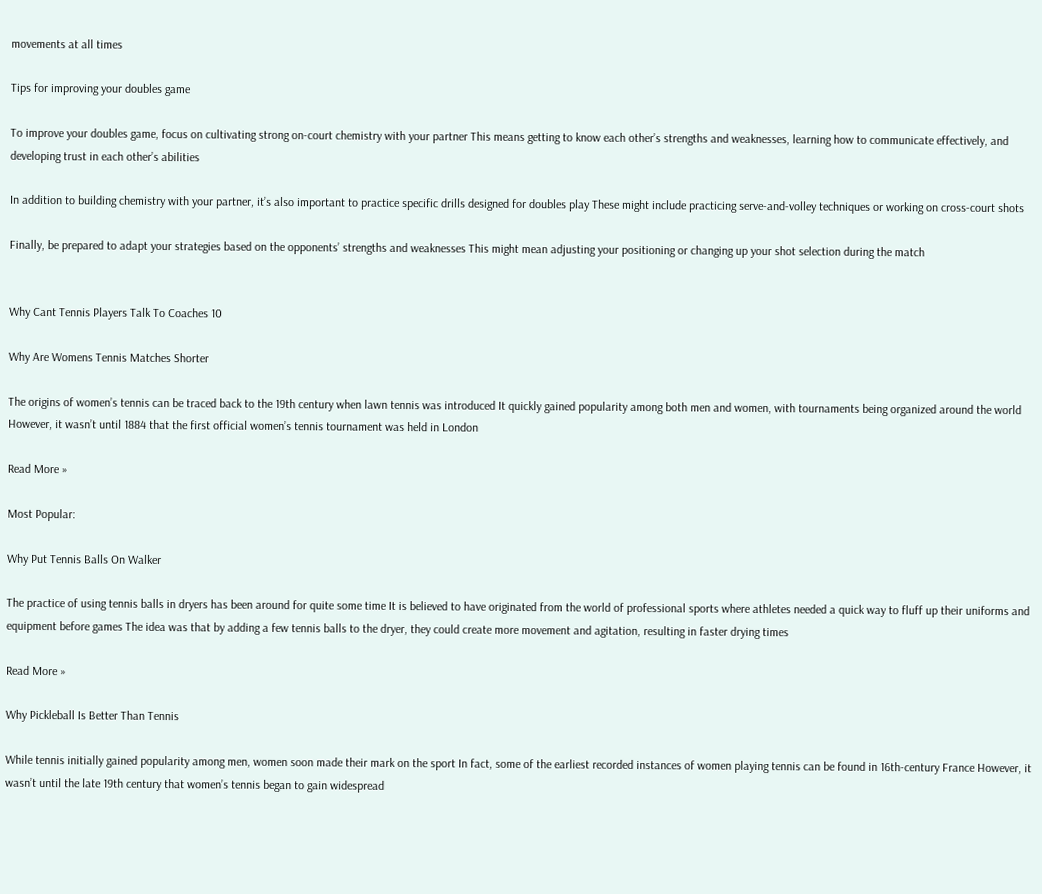movements at all times

Tips for improving your doubles game

To improve your doubles game, focus on cultivating strong on-court chemistry with your partner This means getting to know each other’s strengths and weaknesses, learning how to communicate effectively, and developing trust in each other’s abilities

In addition to building chemistry with your partner, it’s also important to practice specific drills designed for doubles play These might include practicing serve-and-volley techniques or working on cross-court shots

Finally, be prepared to adapt your strategies based on the opponents’ strengths and weaknesses This might mean adjusting your positioning or changing up your shot selection during the match


Why Cant Tennis Players Talk To Coaches 10

Why Are Womens Tennis Matches Shorter

The origins of women’s tennis can be traced back to the 19th century when lawn tennis was introduced It quickly gained popularity among both men and women, with tournaments being organized around the world However, it wasn’t until 1884 that the first official women’s tennis tournament was held in London

Read More »

Most Popular:

Why Put Tennis Balls On Walker

The practice of using tennis balls in dryers has been around for quite some time It is believed to have originated from the world of professional sports where athletes needed a quick way to fluff up their uniforms and equipment before games The idea was that by adding a few tennis balls to the dryer, they could create more movement and agitation, resulting in faster drying times

Read More »

Why Pickleball Is Better Than Tennis

While tennis initially gained popularity among men, women soon made their mark on the sport In fact, some of the earliest recorded instances of women playing tennis can be found in 16th-century France However, it wasn’t until the late 19th century that women’s tennis began to gain widespread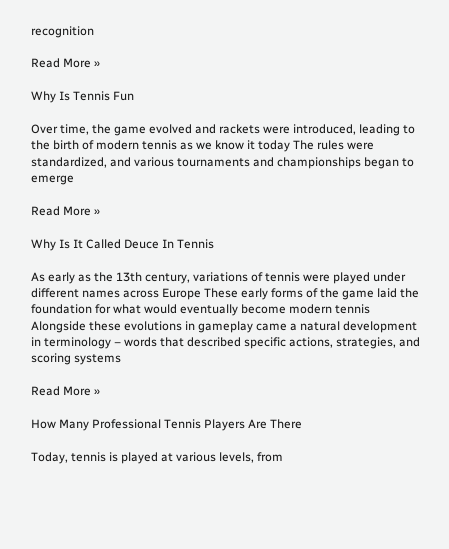recognition

Read More »

Why Is Tennis Fun

Over time, the game evolved and rackets were introduced, leading to the birth of modern tennis as we know it today The rules were standardized, and various tournaments and championships began to emerge

Read More »

Why Is It Called Deuce In Tennis

As early as the 13th century, variations of tennis were played under different names across Europe These early forms of the game laid the foundation for what would eventually become modern tennis Alongside these evolutions in gameplay came a natural development in terminology – words that described specific actions, strategies, and scoring systems

Read More »

How Many Professional Tennis Players Are There

Today, tennis is played at various levels, from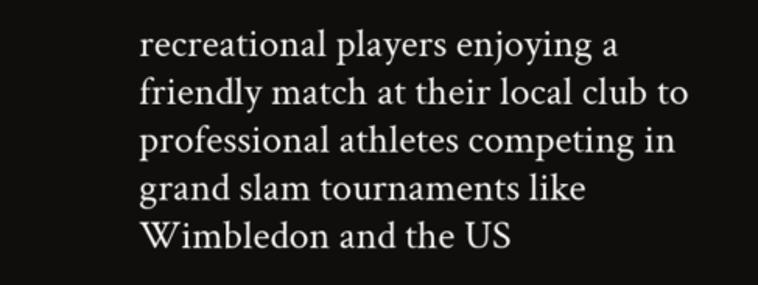recreational players enjoying a friendly match at their local club to professional athletes competing in grand slam tournaments like Wimbledon and the US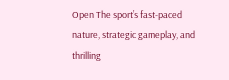Open The sport’s fast-paced nature, strategic gameplay, and thrilling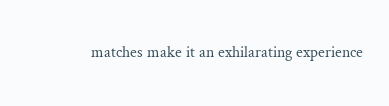matches make it an exhilarating experience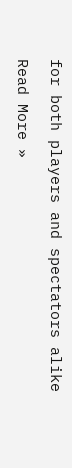for both players and spectators alike

Read More »